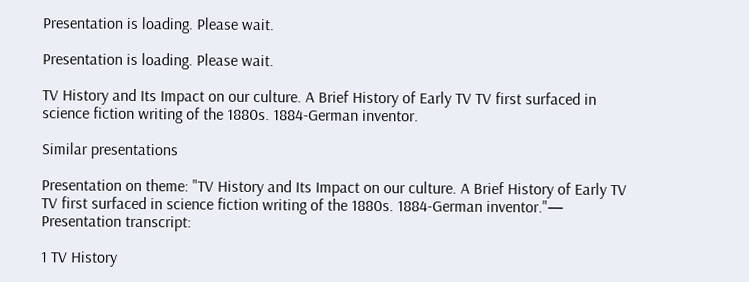Presentation is loading. Please wait.

Presentation is loading. Please wait.

TV History and Its Impact on our culture. A Brief History of Early TV TV first surfaced in science fiction writing of the 1880s. 1884-German inventor.

Similar presentations

Presentation on theme: "TV History and Its Impact on our culture. A Brief History of Early TV TV first surfaced in science fiction writing of the 1880s. 1884-German inventor."— Presentation transcript:

1 TV History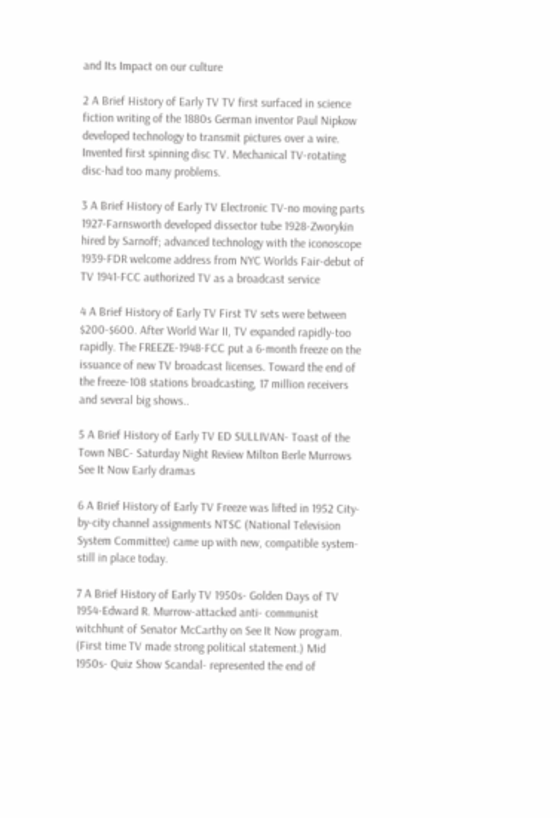and Its Impact on our culture

2 A Brief History of Early TV TV first surfaced in science fiction writing of the 1880s German inventor Paul Nipkow developed technology to transmit pictures over a wire. Invented first spinning disc TV. Mechanical TV-rotating disc-had too many problems.

3 A Brief History of Early TV Electronic TV-no moving parts 1927-Farnsworth developed dissector tube 1928-Zworykin hired by Sarnoff; advanced technology with the iconoscope 1939-FDR welcome address from NYC Worlds Fair-debut of TV 1941-FCC authorized TV as a broadcast service

4 A Brief History of Early TV First TV sets were between $200-$600. After World War II, TV expanded rapidly-too rapidly. The FREEZE-1948-FCC put a 6-month freeze on the issuance of new TV broadcast licenses. Toward the end of the freeze-108 stations broadcasting, 17 million receivers and several big shows..

5 A Brief History of Early TV ED SULLIVAN- Toast of the Town NBC- Saturday Night Review Milton Berle Murrows See It Now Early dramas

6 A Brief History of Early TV Freeze was lifted in 1952 City-by-city channel assignments NTSC (National Television System Committee) came up with new, compatible system-still in place today.

7 A Brief History of Early TV 1950s- Golden Days of TV 1954-Edward R. Murrow-attacked anti- communist witchhunt of Senator McCarthy on See It Now program. (First time TV made strong political statement.) Mid 1950s- Quiz Show Scandal- represented the end of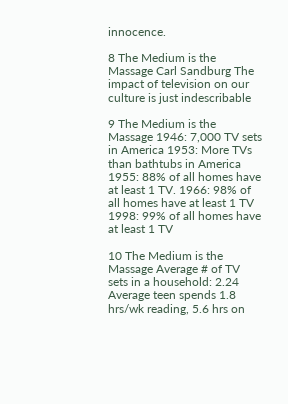innocence.

8 The Medium is the Massage Carl Sandburg The impact of television on our culture is just indescribable

9 The Medium is the Massage 1946: 7,000 TV sets in America 1953: More TVs than bathtubs in America 1955: 88% of all homes have at least 1 TV. 1966: 98% of all homes have at least 1 TV 1998: 99% of all homes have at least 1 TV

10 The Medium is the Massage Average # of TV sets in a household: 2.24 Average teen spends 1.8 hrs/wk reading, 5.6 hrs on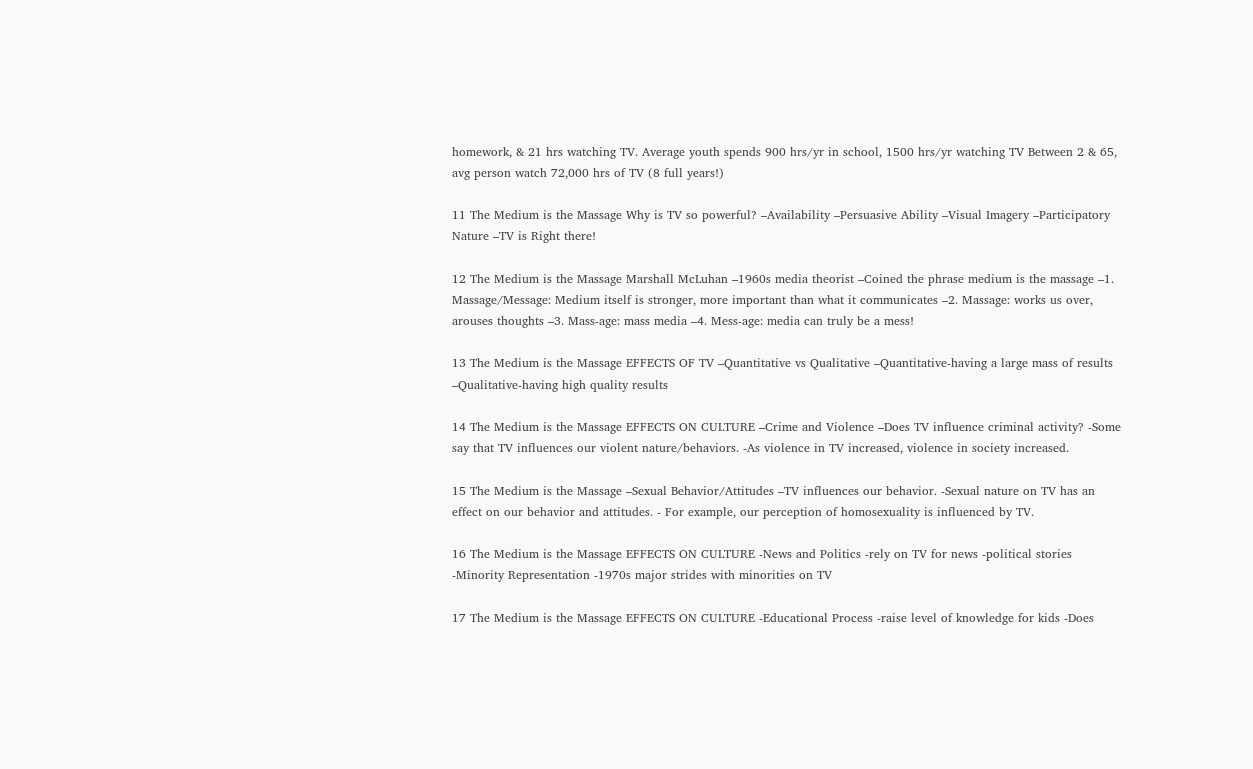homework, & 21 hrs watching TV. Average youth spends 900 hrs/yr in school, 1500 hrs/yr watching TV Between 2 & 65, avg person watch 72,000 hrs of TV (8 full years!)

11 The Medium is the Massage Why is TV so powerful? –Availability –Persuasive Ability –Visual Imagery –Participatory Nature –TV is Right there!

12 The Medium is the Massage Marshall McLuhan –1960s media theorist –Coined the phrase medium is the massage –1. Massage/Message: Medium itself is stronger, more important than what it communicates –2. Massage: works us over, arouses thoughts –3. Mass-age: mass media –4. Mess-age: media can truly be a mess!

13 The Medium is the Massage EFFECTS OF TV –Quantitative vs Qualitative –Quantitative-having a large mass of results –Qualitative-having high quality results

14 The Medium is the Massage EFFECTS ON CULTURE –Crime and Violence –Does TV influence criminal activity? -Some say that TV influences our violent nature/behaviors. -As violence in TV increased, violence in society increased.

15 The Medium is the Massage –Sexual Behavior/Attitudes –TV influences our behavior. -Sexual nature on TV has an effect on our behavior and attitudes. - For example, our perception of homosexuality is influenced by TV.

16 The Medium is the Massage EFFECTS ON CULTURE -News and Politics -rely on TV for news -political stories -Minority Representation -1970s major strides with minorities on TV

17 The Medium is the Massage EFFECTS ON CULTURE -Educational Process -raise level of knowledge for kids -Does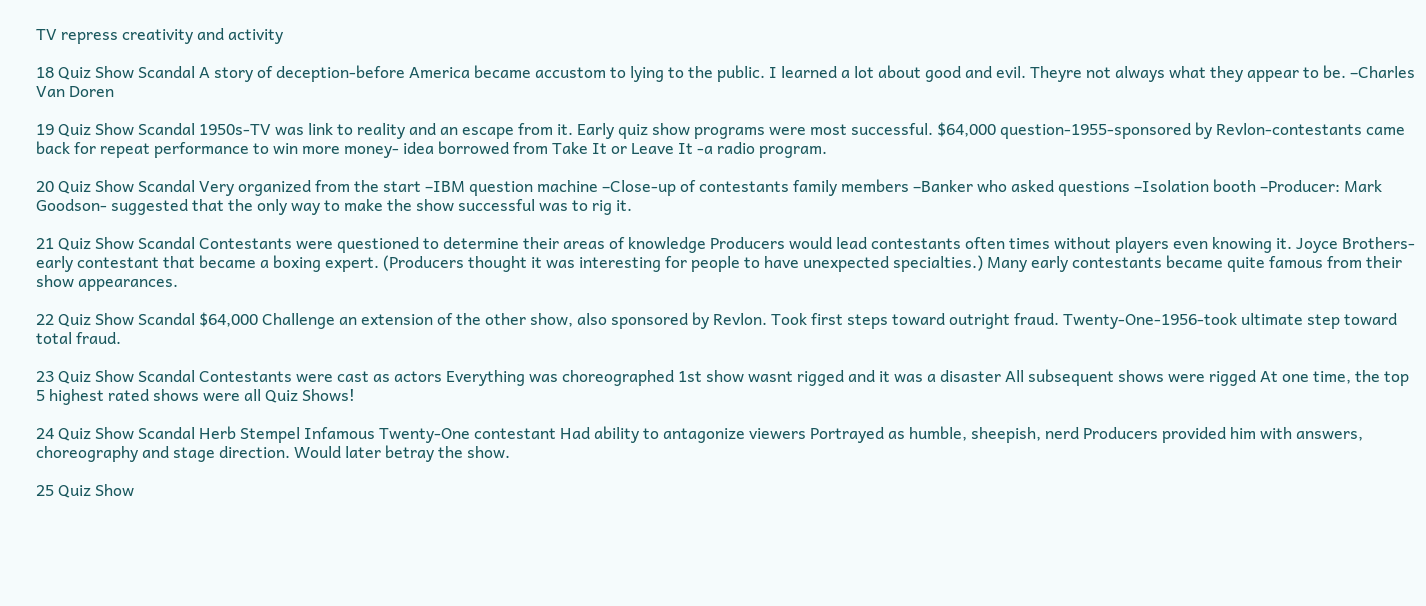TV repress creativity and activity

18 Quiz Show Scandal A story of deception-before America became accustom to lying to the public. I learned a lot about good and evil. Theyre not always what they appear to be. –Charles Van Doren

19 Quiz Show Scandal 1950s-TV was link to reality and an escape from it. Early quiz show programs were most successful. $64,000 question-1955-sponsored by Revlon-contestants came back for repeat performance to win more money- idea borrowed from Take It or Leave It -a radio program.

20 Quiz Show Scandal Very organized from the start –IBM question machine –Close-up of contestants family members –Banker who asked questions –Isolation booth –Producer: Mark Goodson- suggested that the only way to make the show successful was to rig it.

21 Quiz Show Scandal Contestants were questioned to determine their areas of knowledge Producers would lead contestants often times without players even knowing it. Joyce Brothers-early contestant that became a boxing expert. (Producers thought it was interesting for people to have unexpected specialties.) Many early contestants became quite famous from their show appearances.

22 Quiz Show Scandal $64,000 Challenge an extension of the other show, also sponsored by Revlon. Took first steps toward outright fraud. Twenty-One-1956-took ultimate step toward total fraud.

23 Quiz Show Scandal Contestants were cast as actors Everything was choreographed 1st show wasnt rigged and it was a disaster All subsequent shows were rigged At one time, the top 5 highest rated shows were all Quiz Shows!

24 Quiz Show Scandal Herb Stempel Infamous Twenty-One contestant Had ability to antagonize viewers Portrayed as humble, sheepish, nerd Producers provided him with answers, choreography and stage direction. Would later betray the show.

25 Quiz Show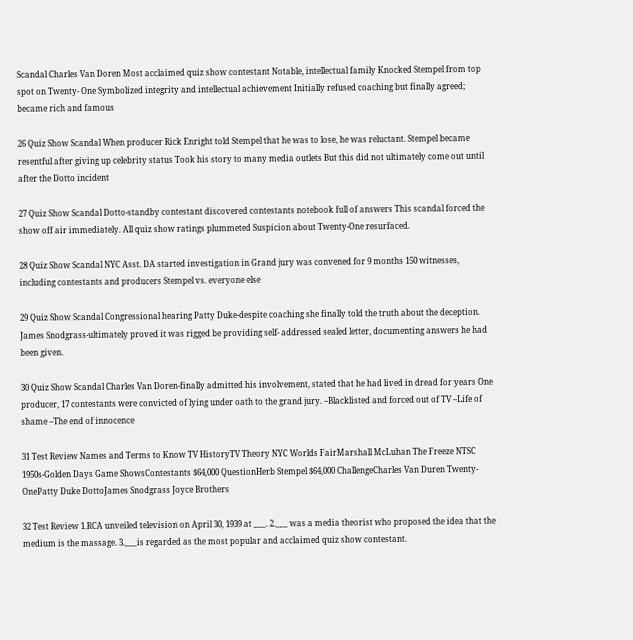Scandal Charles Van Doren Most acclaimed quiz show contestant Notable, intellectual family Knocked Stempel from top spot on Twenty- One Symbolized integrity and intellectual achievement Initially refused coaching but finally agreed; became rich and famous

26 Quiz Show Scandal When producer Rick Enright told Stempel that he was to lose, he was reluctant. Stempel became resentful after giving up celebrity status Took his story to many media outlets But this did not ultimately come out until after the Dotto incident

27 Quiz Show Scandal Dotto-standby contestant discovered contestants notebook full of answers This scandal forced the show off air immediately. All quiz show ratings plummeted Suspicion about Twenty-One resurfaced.

28 Quiz Show Scandal NYC Asst. DA started investigation in Grand jury was convened for 9 months 150 witnesses, including contestants and producers Stempel vs. everyone else

29 Quiz Show Scandal Congressional hearing Patty Duke-despite coaching she finally told the truth about the deception. James Snodgrass-ultimately proved it was rigged be providing self- addressed sealed letter, documenting answers he had been given.

30 Quiz Show Scandal Charles Van Doren-finally admitted his involvement, stated that he had lived in dread for years One producer, 17 contestants were convicted of lying under oath to the grand jury. –Blacklisted and forced out of TV –Life of shame –The end of innocence

31 Test Review Names and Terms to Know TV HistoryTV Theory NYC Worlds FairMarshall McLuhan The Freeze NTSC 1950s-Golden Days Game ShowsContestants $64,000 QuestionHerb Stempel $64,000 ChallengeCharles Van Duren Twenty-OnePatty Duke DottoJames Snodgrass Joyce Brothers

32 Test Review 1.RCA unveiled television on April 30, 1939 at ___. 2.___ was a media theorist who proposed the idea that the medium is the massage. 3.___is regarded as the most popular and acclaimed quiz show contestant.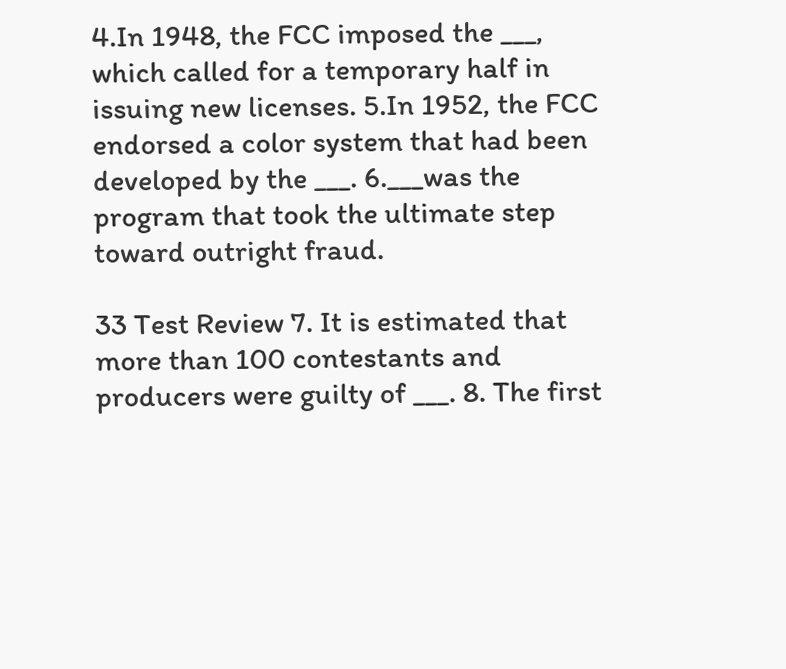4.In 1948, the FCC imposed the ___, which called for a temporary half in issuing new licenses. 5.In 1952, the FCC endorsed a color system that had been developed by the ___. 6.___was the program that took the ultimate step toward outright fraud.

33 Test Review 7. It is estimated that more than 100 contestants and producers were guilty of ___. 8. The first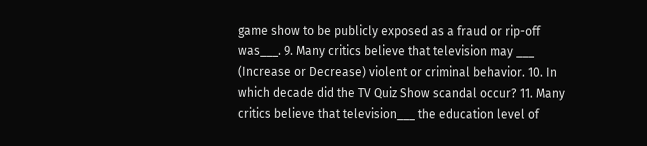game show to be publicly exposed as a fraud or rip-off was___. 9. Many critics believe that television may ___ (Increase or Decrease) violent or criminal behavior. 10. In which decade did the TV Quiz Show scandal occur? 11. Many critics believe that television___ the education level of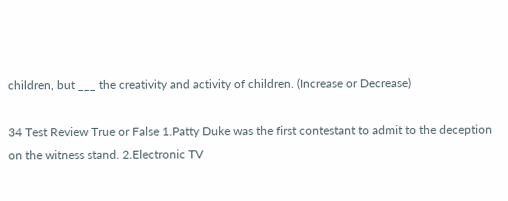children, but ___ the creativity and activity of children. (Increase or Decrease)

34 Test Review True or False 1.Patty Duke was the first contestant to admit to the deception on the witness stand. 2.Electronic TV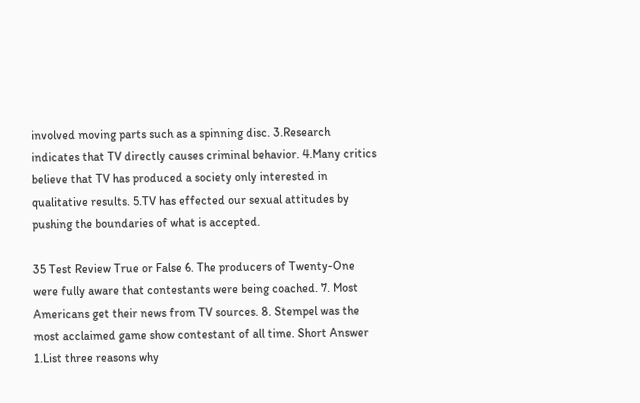involved moving parts such as a spinning disc. 3.Research indicates that TV directly causes criminal behavior. 4.Many critics believe that TV has produced a society only interested in qualitative results. 5.TV has effected our sexual attitudes by pushing the boundaries of what is accepted.

35 Test Review True or False 6. The producers of Twenty-One were fully aware that contestants were being coached. 7. Most Americans get their news from TV sources. 8. Stempel was the most acclaimed game show contestant of all time. Short Answer 1.List three reasons why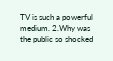TV is such a powerful medium. 2.Why was the public so shocked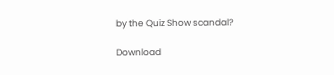by the Quiz Show scandal?

Download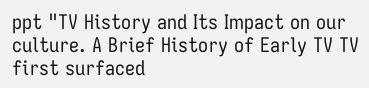ppt "TV History and Its Impact on our culture. A Brief History of Early TV TV first surfaced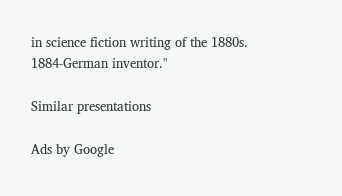in science fiction writing of the 1880s. 1884-German inventor."

Similar presentations

Ads by Google